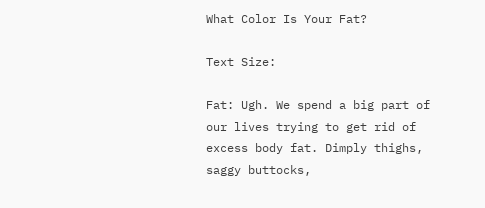What Color Is Your Fat?

Text Size:

Fat: Ugh. We spend a big part of our lives trying to get rid of excess body fat. Dimply thighs, saggy buttocks,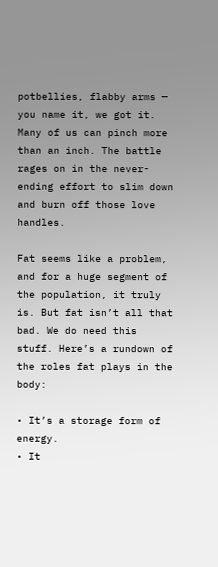potbellies, flabby arms — you name it, we got it. Many of us can pinch more than an inch. The battle rages on in the never-ending effort to slim down and burn off those love handles.

Fat seems like a problem, and for a huge segment of the population, it truly is. But fat isn’t all that bad. We do need this stuff. Here’s a rundown of the roles fat plays in the body:

• It’s a storage form of energy.
• It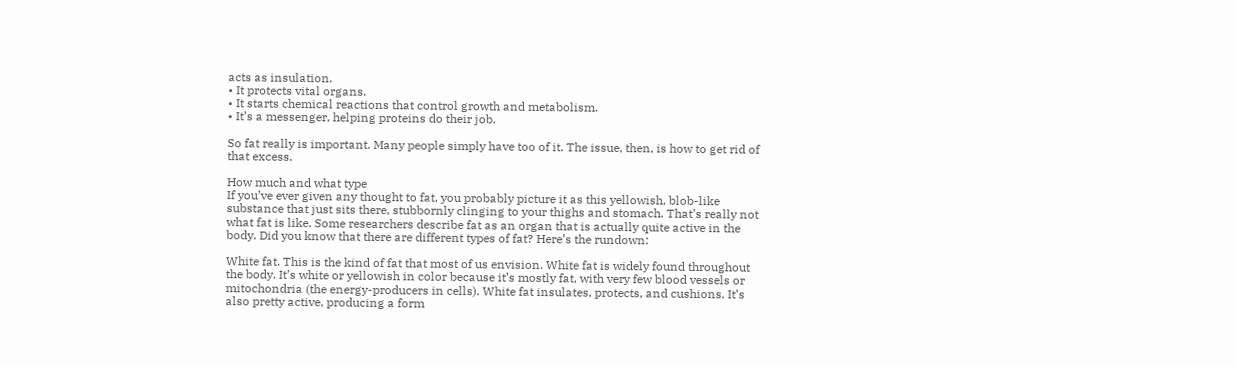acts as insulation.
• It protects vital organs.
• It starts chemical reactions that control growth and metabolism.
• It’s a messenger, helping proteins do their job.

So fat really is important. Many people simply have too of it. The issue, then, is how to get rid of that excess.

How much and what type
If you’ve ever given any thought to fat, you probably picture it as this yellowish, blob-like substance that just sits there, stubbornly clinging to your thighs and stomach. That’s really not what fat is like. Some researchers describe fat as an organ that is actually quite active in the body. Did you know that there are different types of fat? Here’s the rundown:

White fat. This is the kind of fat that most of us envision. White fat is widely found throughout the body. It’s white or yellowish in color because it’s mostly fat, with very few blood vessels or mitochondria (the energy-producers in cells). White fat insulates, protects, and cushions. It’s also pretty active, producing a form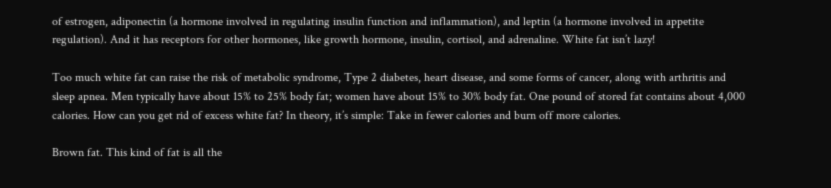of estrogen, adiponectin (a hormone involved in regulating insulin function and inflammation), and leptin (a hormone involved in appetite regulation). And it has receptors for other hormones, like growth hormone, insulin, cortisol, and adrenaline. White fat isn’t lazy!

Too much white fat can raise the risk of metabolic syndrome, Type 2 diabetes, heart disease, and some forms of cancer, along with arthritis and sleep apnea. Men typically have about 15% to 25% body fat; women have about 15% to 30% body fat. One pound of stored fat contains about 4,000 calories. How can you get rid of excess white fat? In theory, it’s simple: Take in fewer calories and burn off more calories.

Brown fat. This kind of fat is all the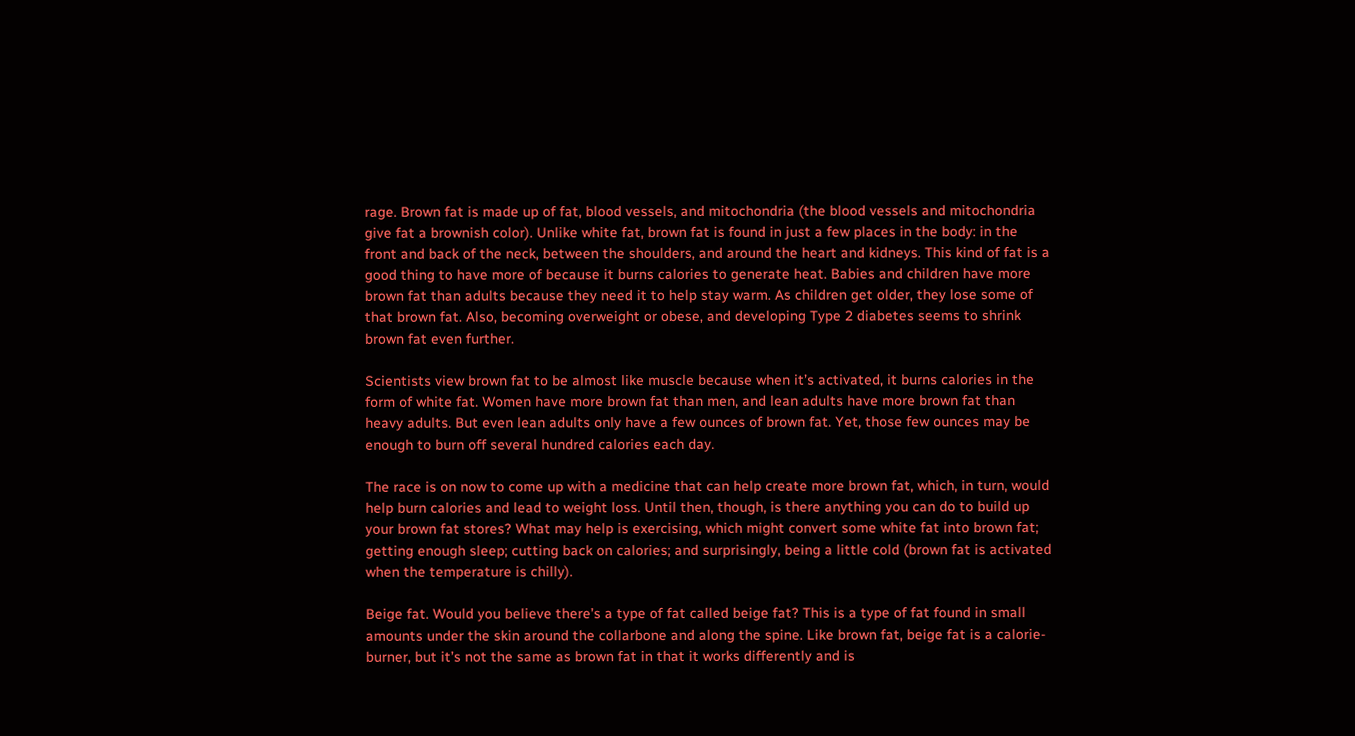rage. Brown fat is made up of fat, blood vessels, and mitochondria (the blood vessels and mitochondria give fat a brownish color). Unlike white fat, brown fat is found in just a few places in the body: in the front and back of the neck, between the shoulders, and around the heart and kidneys. This kind of fat is a good thing to have more of because it burns calories to generate heat. Babies and children have more brown fat than adults because they need it to help stay warm. As children get older, they lose some of that brown fat. Also, becoming overweight or obese, and developing Type 2 diabetes seems to shrink brown fat even further.

Scientists view brown fat to be almost like muscle because when it’s activated, it burns calories in the form of white fat. Women have more brown fat than men, and lean adults have more brown fat than heavy adults. But even lean adults only have a few ounces of brown fat. Yet, those few ounces may be enough to burn off several hundred calories each day.

The race is on now to come up with a medicine that can help create more brown fat, which, in turn, would help burn calories and lead to weight loss. Until then, though, is there anything you can do to build up your brown fat stores? What may help is exercising, which might convert some white fat into brown fat; getting enough sleep; cutting back on calories; and surprisingly, being a little cold (brown fat is activated when the temperature is chilly).

Beige fat. Would you believe there’s a type of fat called beige fat? This is a type of fat found in small amounts under the skin around the collarbone and along the spine. Like brown fat, beige fat is a calorie-burner, but it’s not the same as brown fat in that it works differently and is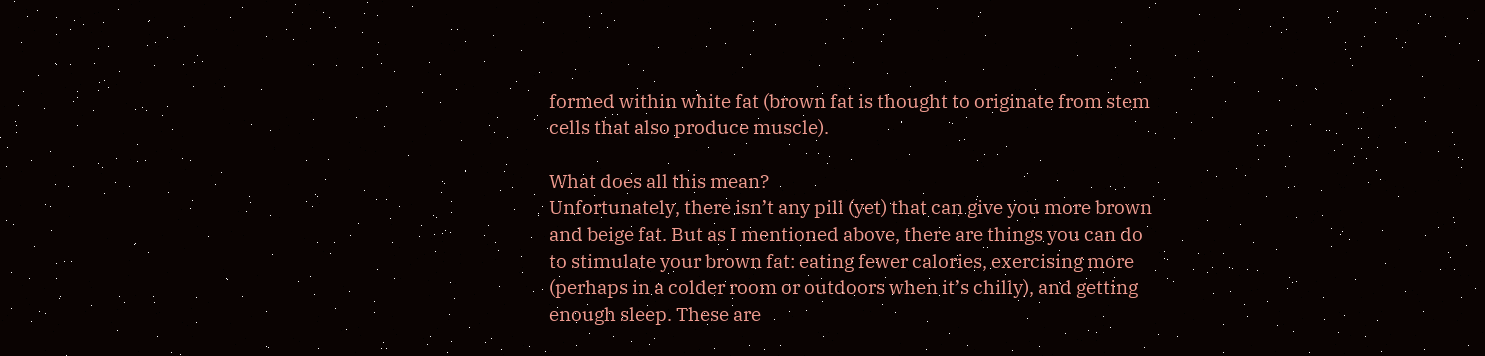formed within white fat (brown fat is thought to originate from stem cells that also produce muscle).

What does all this mean?
Unfortunately, there isn’t any pill (yet) that can give you more brown and beige fat. But as I mentioned above, there are things you can do to stimulate your brown fat: eating fewer calories, exercising more (perhaps in a colder room or outdoors when it’s chilly), and getting enough sleep. These are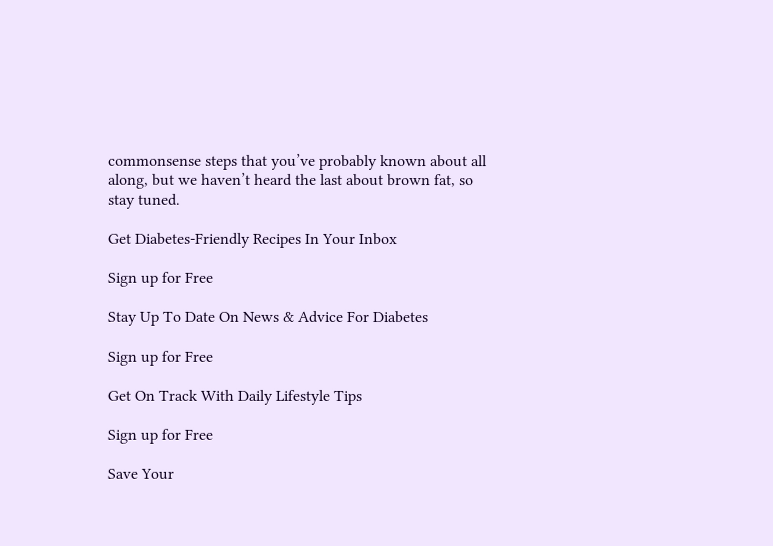commonsense steps that you’ve probably known about all along, but we haven’t heard the last about brown fat, so stay tuned.

Get Diabetes-Friendly Recipes In Your Inbox

Sign up for Free

Stay Up To Date On News & Advice For Diabetes

Sign up for Free

Get On Track With Daily Lifestyle Tips

Sign up for Free

Save Your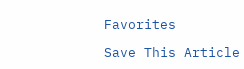Favorites

Save This Article